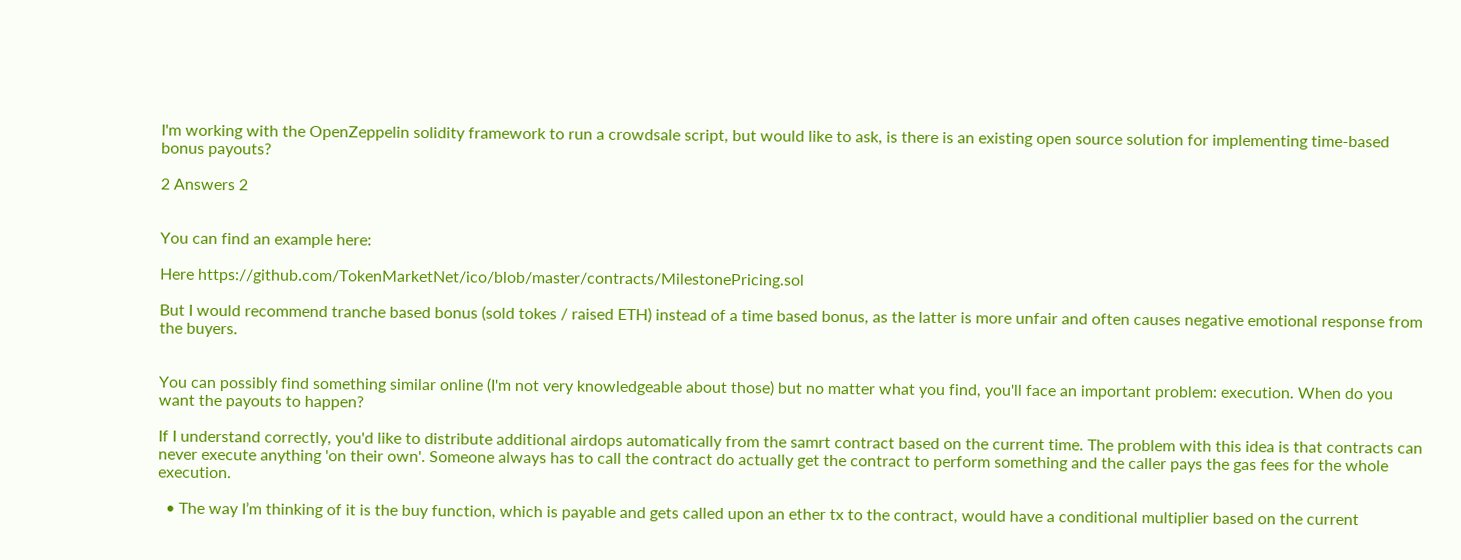I'm working with the OpenZeppelin solidity framework to run a crowdsale script, but would like to ask, is there is an existing open source solution for implementing time-based bonus payouts?

2 Answers 2


You can find an example here:

Here https://github.com/TokenMarketNet/ico/blob/master/contracts/MilestonePricing.sol

But I would recommend tranche based bonus (sold tokes / raised ETH) instead of a time based bonus, as the latter is more unfair and often causes negative emotional response from the buyers.


You can possibly find something similar online (I'm not very knowledgeable about those) but no matter what you find, you'll face an important problem: execution. When do you want the payouts to happen?

If I understand correctly, you'd like to distribute additional airdops automatically from the samrt contract based on the current time. The problem with this idea is that contracts can never execute anything 'on their own'. Someone always has to call the contract do actually get the contract to perform something and the caller pays the gas fees for the whole execution.

  • The way I’m thinking of it is the buy function, which is payable and gets called upon an ether tx to the contract, would have a conditional multiplier based on the current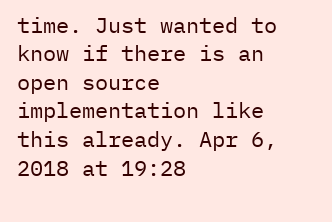time. Just wanted to know if there is an open source implementation like this already. Apr 6, 2018 at 19:28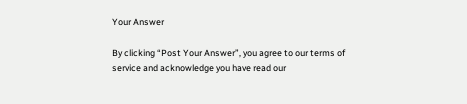Your Answer

By clicking “Post Your Answer”, you agree to our terms of service and acknowledge you have read our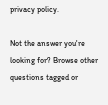privacy policy.

Not the answer you're looking for? Browse other questions tagged or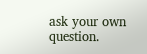ask your own question.